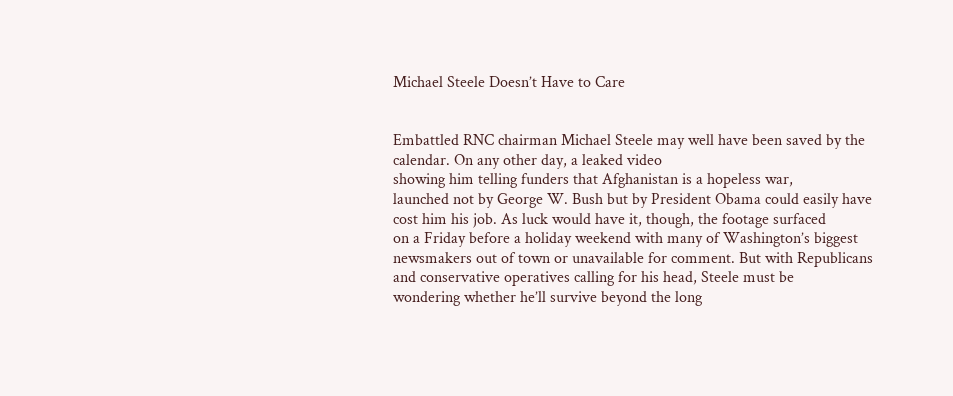Michael Steele Doesn’t Have to Care


Embattled RNC chairman Michael Steele may well have been saved by the calendar. On any other day, a leaked video
showing him telling funders that Afghanistan is a hopeless war,
launched not by George W. Bush but by President Obama could easily have
cost him his job. As luck would have it, though, the footage surfaced
on a Friday before a holiday weekend with many of Washington’s biggest
newsmakers out of town or unavailable for comment. But with Republicans
and conservative operatives calling for his head, Steele must be
wondering whether he’ll survive beyond the long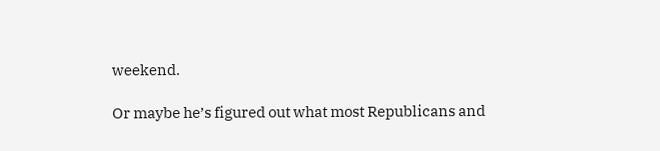weekend.

Or maybe he’s figured out what most Republicans and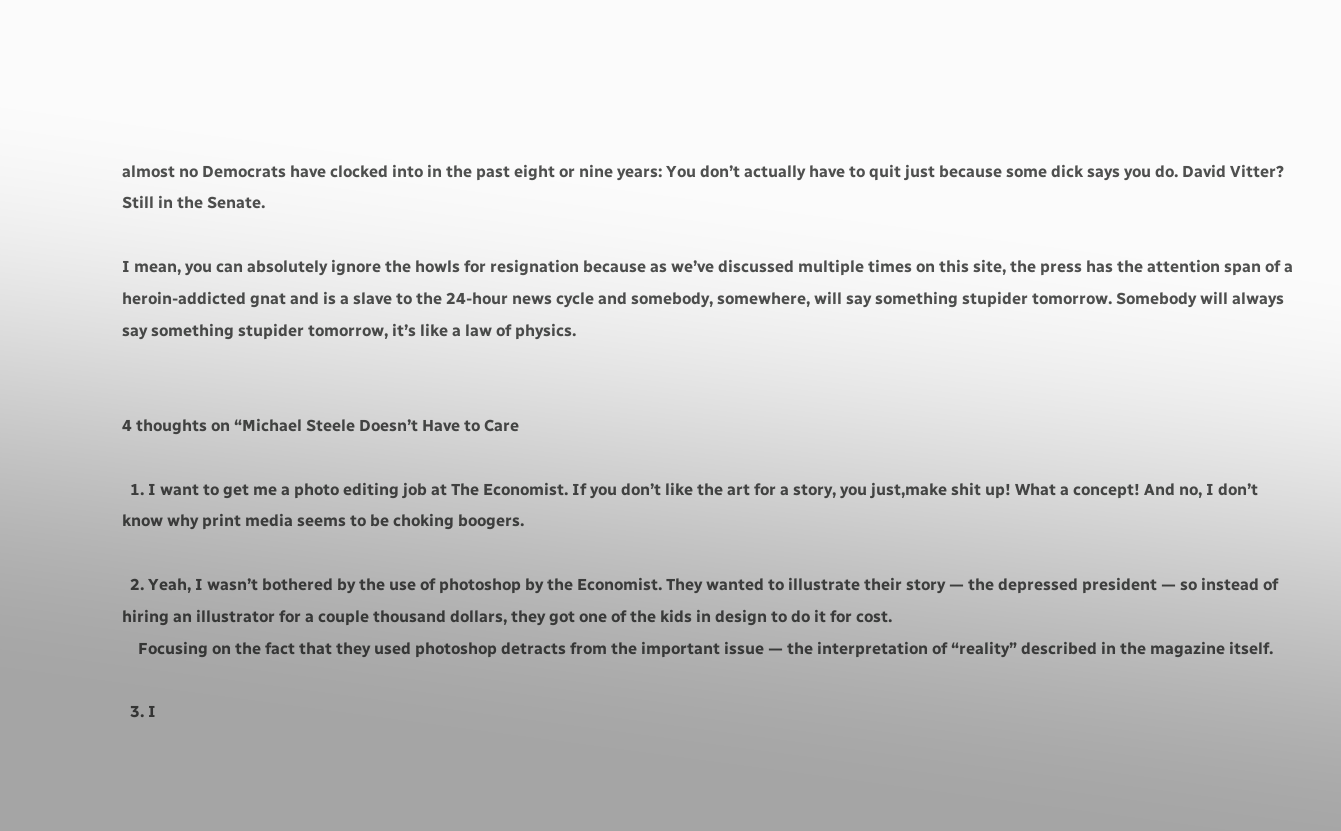almost no Democrats have clocked into in the past eight or nine years: You don’t actually have to quit just because some dick says you do. David Vitter? Still in the Senate.

I mean, you can absolutely ignore the howls for resignation because as we’ve discussed multiple times on this site, the press has the attention span of a heroin-addicted gnat and is a slave to the 24-hour news cycle and somebody, somewhere, will say something stupider tomorrow. Somebody will always say something stupider tomorrow, it’s like a law of physics.


4 thoughts on “Michael Steele Doesn’t Have to Care

  1. I want to get me a photo editing job at The Economist. If you don’t like the art for a story, you just,make shit up! What a concept! And no, I don’t know why print media seems to be choking boogers.

  2. Yeah, I wasn’t bothered by the use of photoshop by the Economist. They wanted to illustrate their story — the depressed president — so instead of hiring an illustrator for a couple thousand dollars, they got one of the kids in design to do it for cost.
    Focusing on the fact that they used photoshop detracts from the important issue — the interpretation of “reality” described in the magazine itself.

  3. I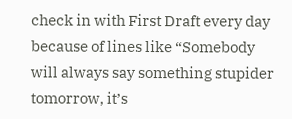check in with First Draft every day because of lines like “Somebody will always say something stupider tomorrow, it’s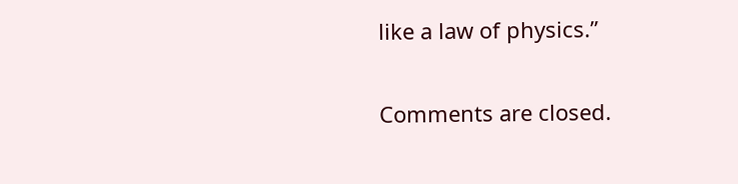like a law of physics.”

Comments are closed.